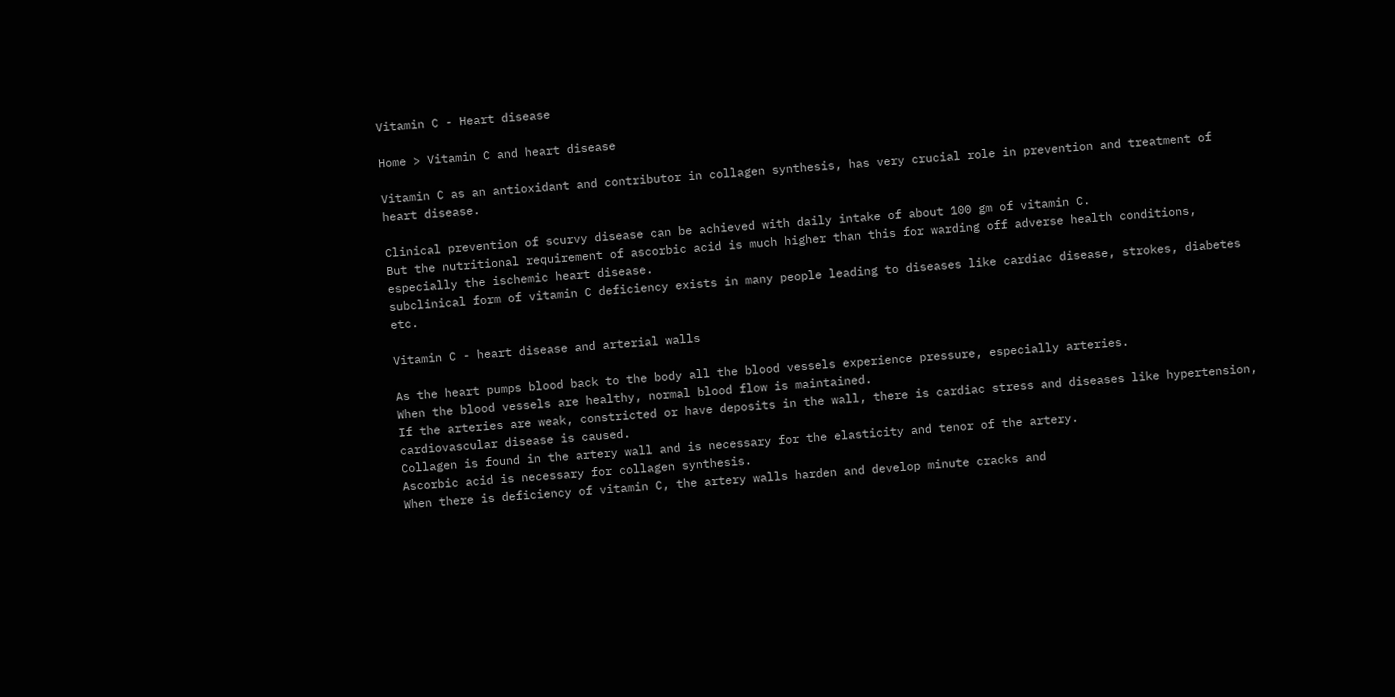Vitamin C - Heart disease

Home > Vitamin C and heart disease

Vitamin C as an antioxidant and contributor in collagen synthesis, has very crucial role in prevention and treatment of heart disease.

Clinical prevention of scurvy disease can be achieved with daily intake of about 100 gm of vitamin C.
But the nutritional requirement of ascorbic acid is much higher than this for warding off adverse health conditions, especially the ischemic heart disease.
subclinical form of vitamin C deficiency exists in many people leading to diseases like cardiac disease, strokes, diabetes etc.

Vitamin C - heart disease and arterial walls

As the heart pumps blood back to the body all the blood vessels experience pressure, especially arteries.
When the blood vessels are healthy, normal blood flow is maintained.
If the arteries are weak, constricted or have deposits in the wall, there is cardiac stress and diseases like hypertension, cardiovascular disease is caused.
Collagen is found in the artery wall and is necessary for the elasticity and tenor of the artery.
Ascorbic acid is necessary for collagen synthesis.
When there is deficiency of vitamin C, the artery walls harden and develop minute cracks and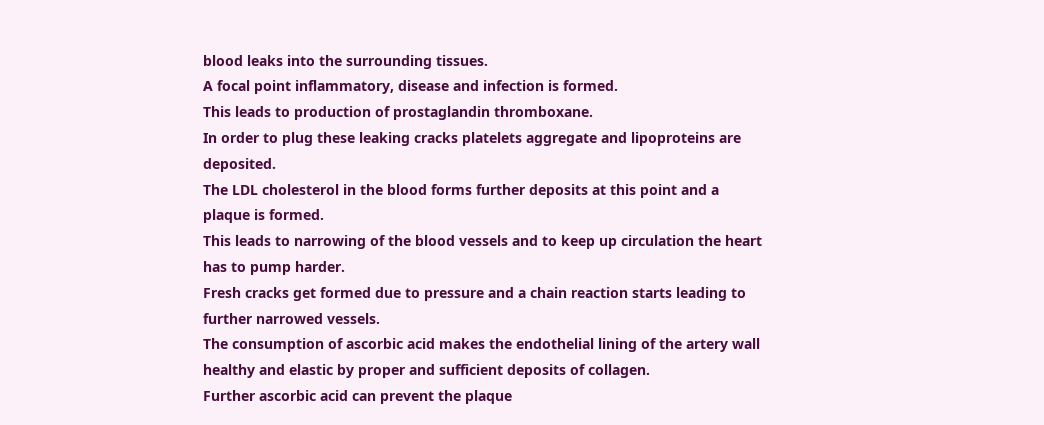blood leaks into the surrounding tissues.
A focal point inflammatory, disease and infection is formed.
This leads to production of prostaglandin thromboxane.
In order to plug these leaking cracks platelets aggregate and lipoproteins are deposited.
The LDL cholesterol in the blood forms further deposits at this point and a plaque is formed.
This leads to narrowing of the blood vessels and to keep up circulation the heart has to pump harder.
Fresh cracks get formed due to pressure and a chain reaction starts leading to further narrowed vessels.
The consumption of ascorbic acid makes the endothelial lining of the artery wall healthy and elastic by proper and sufficient deposits of collagen.
Further ascorbic acid can prevent the plaque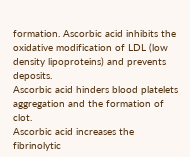formation. Ascorbic acid inhibits the oxidative modification of LDL (low density lipoproteins) and prevents deposits.
Ascorbic acid hinders blood platelets aggregation and the formation of clot.
Ascorbic acid increases the fibrinolytic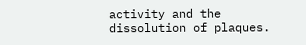activity and the dissolution of plaques.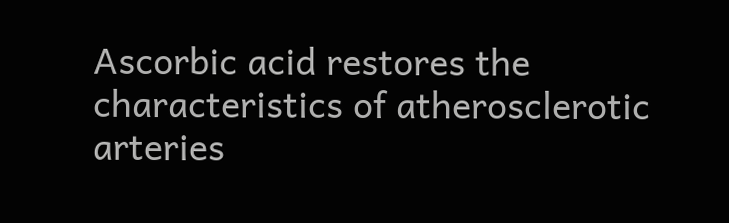Ascorbic acid restores the characteristics of atherosclerotic arteries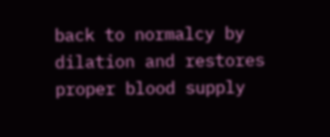back to normalcy by dilation and restores proper blood supply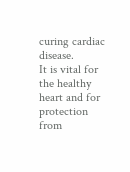curing cardiac disease.
It is vital for the healthy heart and for protection from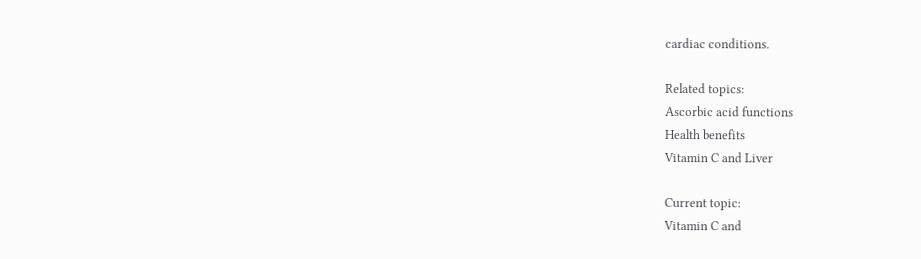cardiac conditions.

Related topics:
Ascorbic acid functions
Health benefits
Vitamin C and Liver

Current topic:
Vitamin C and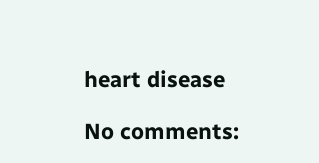heart disease

No comments: